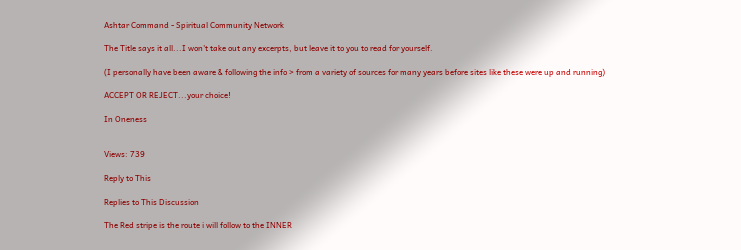Ashtar Command - Spiritual Community Network

The Title says it all...I won't take out any excerpts, but leave it to you to read for yourself.

(I personally have been aware & following the info > from a variety of sources for many years before sites like these were up and running)

ACCEPT OR REJECT...your choice!

In Oneness


Views: 739

Reply to This

Replies to This Discussion

The Red stripe is the route i will follow to the INNER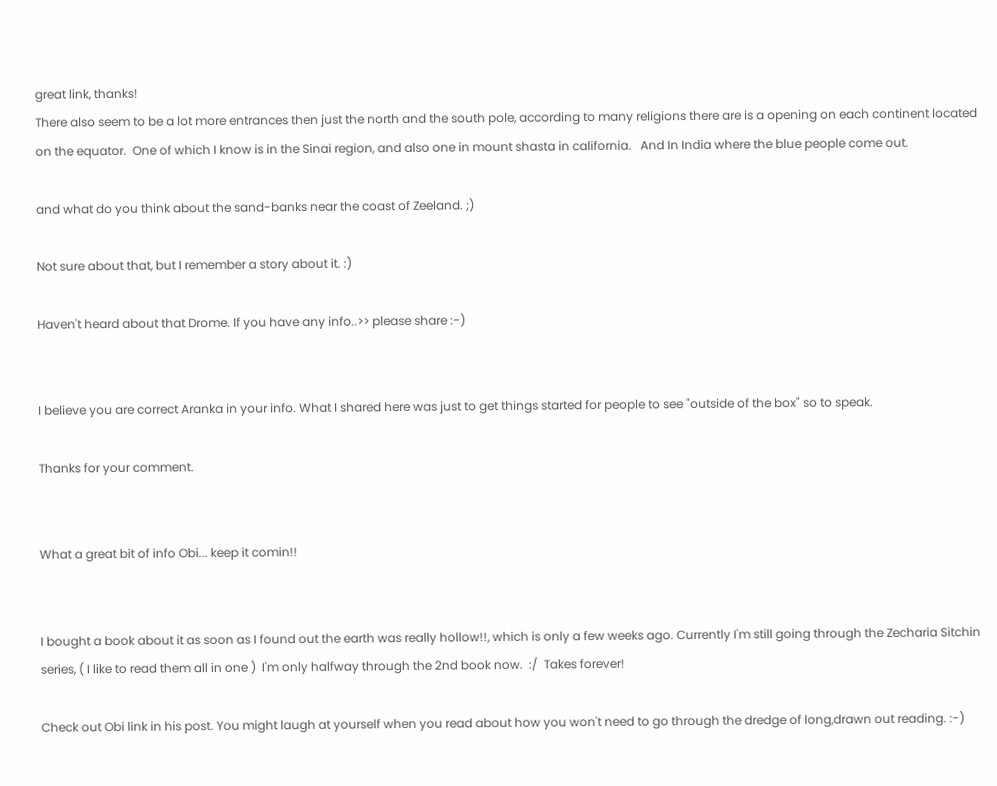great link, thanks!
There also seem to be a lot more entrances then just the north and the south pole, according to many religions there are is a opening on each continent located on the equator.  One of which I know is in the Sinai region, and also one in mount shasta in california.   And In India where the blue people come out.

and what do you think about the sand-banks near the coast of Zeeland. ;)

Not sure about that, but I remember a story about it. :)

Haven't heard about that Drome. If you have any info..>> please share :-)


I believe you are correct Aranka in your info. What I shared here was just to get things started for people to see "outside of the box" so to speak.

Thanks for your comment.


What a great bit of info Obi... keep it comin!!


I bought a book about it as soon as I found out the earth was really hollow!!, which is only a few weeks ago. Currently I'm still going through the Zecharia Sitchin series, ( I like to read them all in one )  I'm only halfway through the 2nd book now.  :/  Takes forever!

Check out Obi link in his post. You might laugh at yourself when you read about how you won't need to go through the dredge of long,drawn out reading. :-)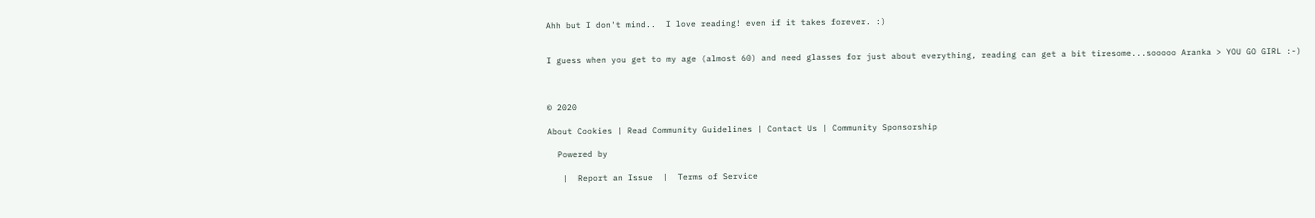Ahh but I don't mind..  I love reading! even if it takes forever. :)


I guess when you get to my age (almost 60) and need glasses for just about everything, reading can get a bit tiresome...sooooo Aranka > YOU GO GIRL :-)



© 2020

About Cookies | Read Community Guidelines | Contact Us | Community Sponsorship

  Powered by

   |  Report an Issue  |  Terms of Service